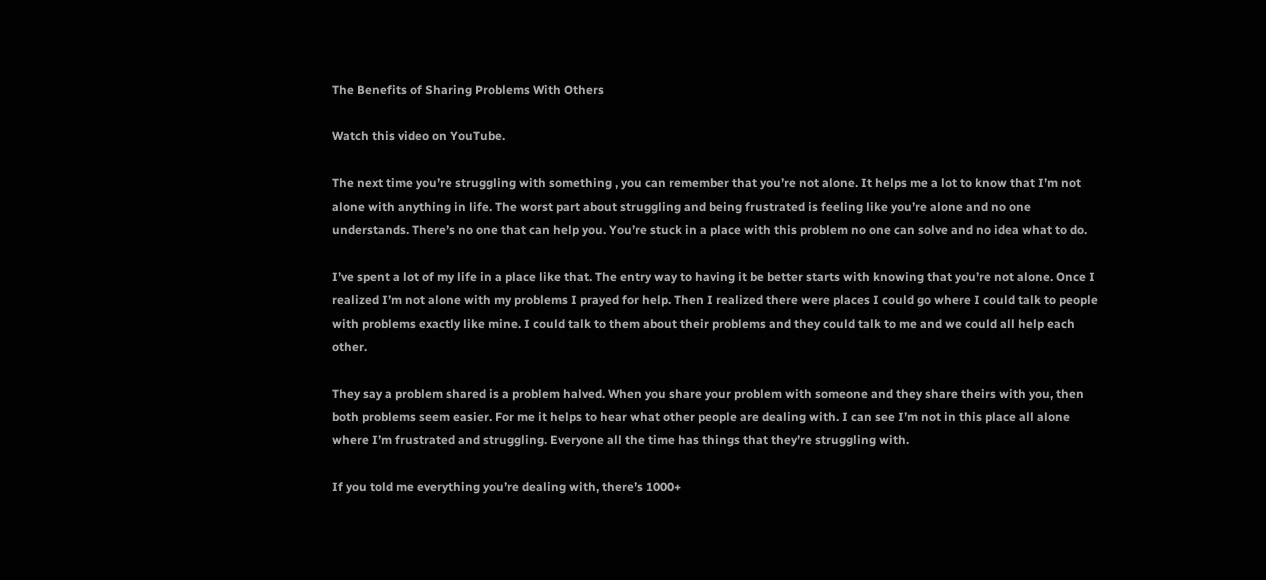The Benefits of Sharing Problems With Others

Watch this video on YouTube.

The next time you’re struggling with something , you can remember that you’re not alone. It helps me a lot to know that I’m not alone with anything in life. The worst part about struggling and being frustrated is feeling like you’re alone and no one understands. There’s no one that can help you. You’re stuck in a place with this problem no one can solve and no idea what to do.

I’ve spent a lot of my life in a place like that. The entry way to having it be better starts with knowing that you’re not alone. Once I realized I’m not alone with my problems I prayed for help. Then I realized there were places I could go where I could talk to people with problems exactly like mine. I could talk to them about their problems and they could talk to me and we could all help each other.

They say a problem shared is a problem halved. When you share your problem with someone and they share theirs with you, then both problems seem easier. For me it helps to hear what other people are dealing with. I can see I’m not in this place all alone where I’m frustrated and struggling. Everyone all the time has things that they’re struggling with.

If you told me everything you’re dealing with, there’s 1000+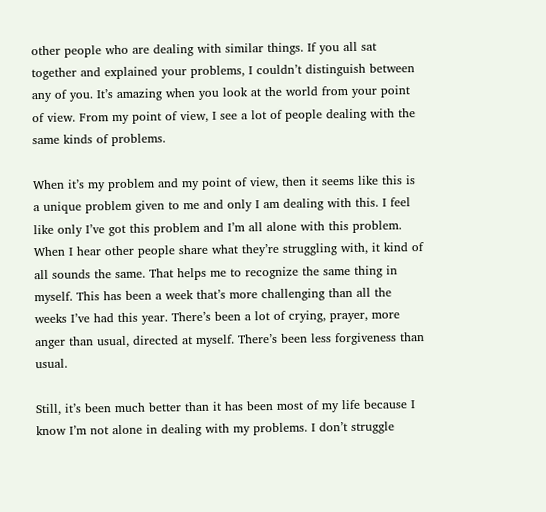other people who are dealing with similar things. If you all sat together and explained your problems, I couldn’t distinguish between any of you. It’s amazing when you look at the world from your point of view. From my point of view, I see a lot of people dealing with the same kinds of problems.

When it’s my problem and my point of view, then it seems like this is a unique problem given to me and only I am dealing with this. I feel like only I’ve got this problem and I’m all alone with this problem. When I hear other people share what they’re struggling with, it kind of all sounds the same. That helps me to recognize the same thing in myself. This has been a week that’s more challenging than all the weeks I’ve had this year. There’s been a lot of crying, prayer, more anger than usual, directed at myself. There’s been less forgiveness than usual.

Still, it’s been much better than it has been most of my life because I know I’m not alone in dealing with my problems. I don’t struggle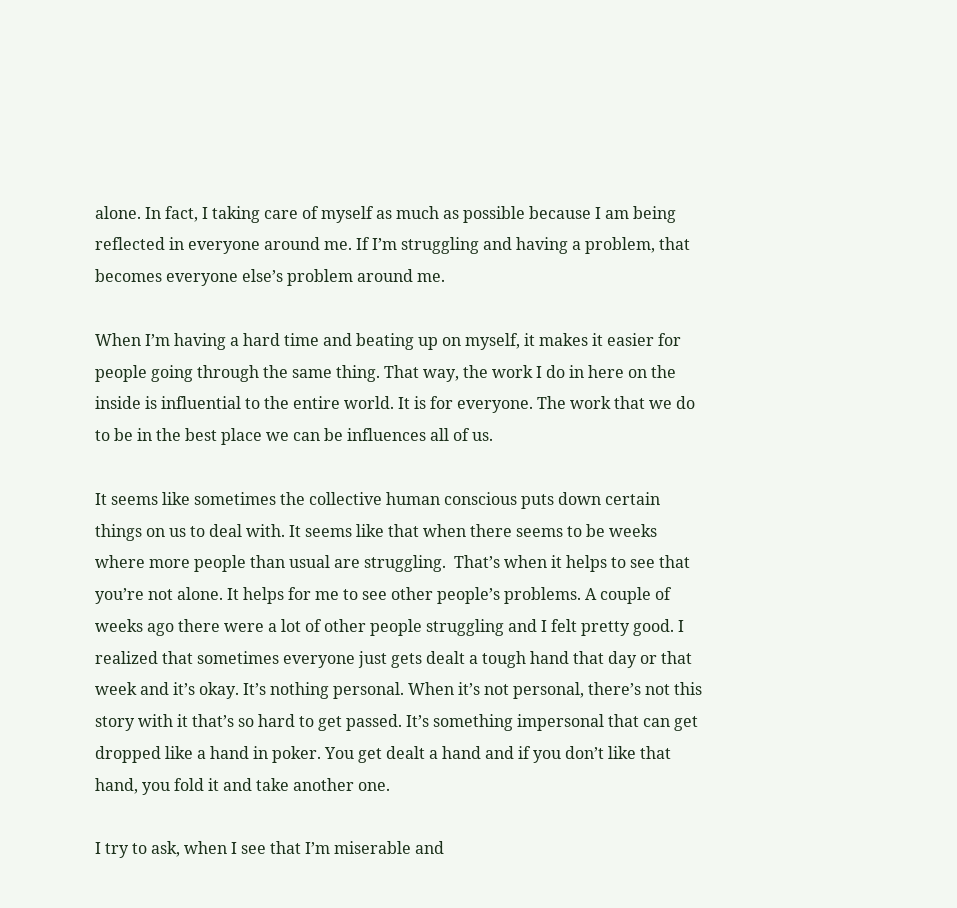alone. In fact, I taking care of myself as much as possible because I am being reflected in everyone around me. If I’m struggling and having a problem, that becomes everyone else’s problem around me.

When I’m having a hard time and beating up on myself, it makes it easier for people going through the same thing. That way, the work I do in here on the inside is influential to the entire world. It is for everyone. The work that we do to be in the best place we can be influences all of us.

It seems like sometimes the collective human conscious puts down certain things on us to deal with. It seems like that when there seems to be weeks where more people than usual are struggling.  That’s when it helps to see that you’re not alone. It helps for me to see other people’s problems. A couple of weeks ago there were a lot of other people struggling and I felt pretty good. I realized that sometimes everyone just gets dealt a tough hand that day or that week and it’s okay. It’s nothing personal. When it’s not personal, there’s not this story with it that’s so hard to get passed. It’s something impersonal that can get dropped like a hand in poker. You get dealt a hand and if you don’t like that hand, you fold it and take another one.

I try to ask, when I see that I’m miserable and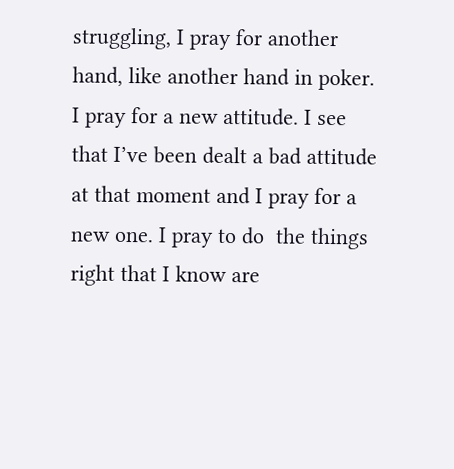struggling, I pray for another hand, like another hand in poker. I pray for a new attitude. I see that I’ve been dealt a bad attitude at that moment and I pray for a new one. I pray to do  the things right that I know are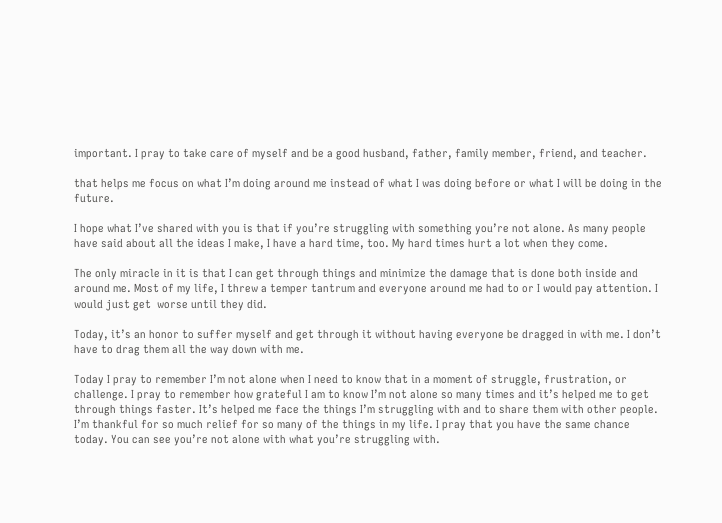important. I pray to take care of myself and be a good husband, father, family member, friend, and teacher.

that helps me focus on what I’m doing around me instead of what I was doing before or what I will be doing in the future.

I hope what I’ve shared with you is that if you’re struggling with something you’re not alone. As many people have said about all the ideas I make, I have a hard time, too. My hard times hurt a lot when they come.

The only miracle in it is that I can get through things and minimize the damage that is done both inside and around me. Most of my life, I threw a temper tantrum and everyone around me had to or I would pay attention. I would just get  worse until they did.

Today, it’s an honor to suffer myself and get through it without having everyone be dragged in with me. I don’t have to drag them all the way down with me.

Today I pray to remember I’m not alone when I need to know that in a moment of struggle, frustration, or challenge. I pray to remember how grateful I am to know I’m not alone so many times and it’s helped me to get through things faster. It’s helped me face the things I’m struggling with and to share them with other people. I’m thankful for so much relief for so many of the things in my life. I pray that you have the same chance today. You can see you’re not alone with what you’re struggling with.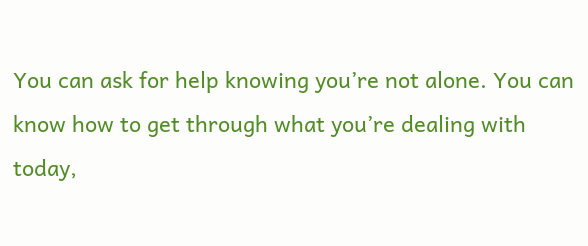You can ask for help knowing you’re not alone. You can know how to get through what you’re dealing with today,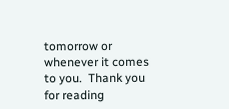tomorrow or whenever it comes to you.  Thank you for reading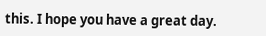this. I hope you have a great day.